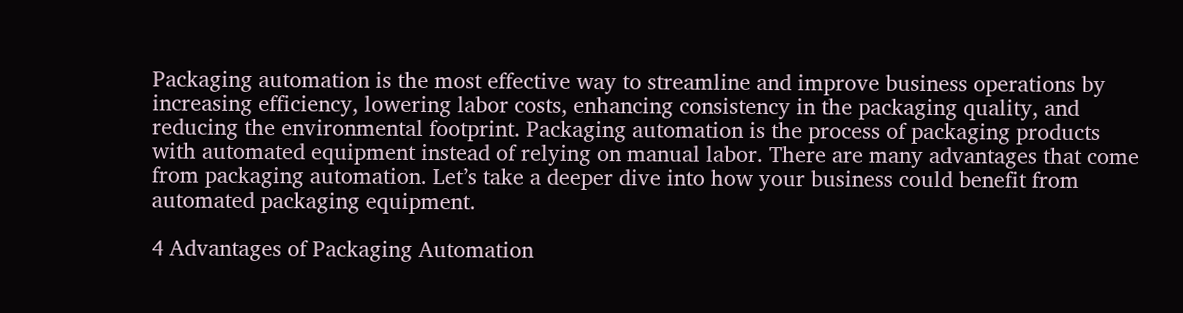Packaging automation is the most effective way to streamline and improve business operations by increasing efficiency, lowering labor costs, enhancing consistency in the packaging quality, and reducing the environmental footprint. Packaging automation is the process of packaging products with automated equipment instead of relying on manual labor. There are many advantages that come from packaging automation. Let’s take a deeper dive into how your business could benefit from automated packaging equipment.

4 Advantages of Packaging Automation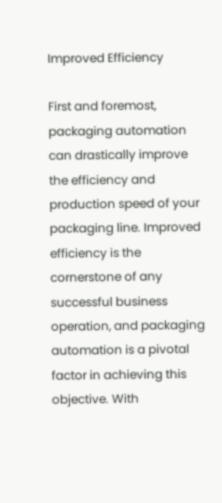Improved Efficiency

First and foremost, packaging automation can drastically improve the efficiency and production speed of your packaging line. Improved efficiency is the cornerstone of any successful business operation, and packaging automation is a pivotal factor in achieving this objective. With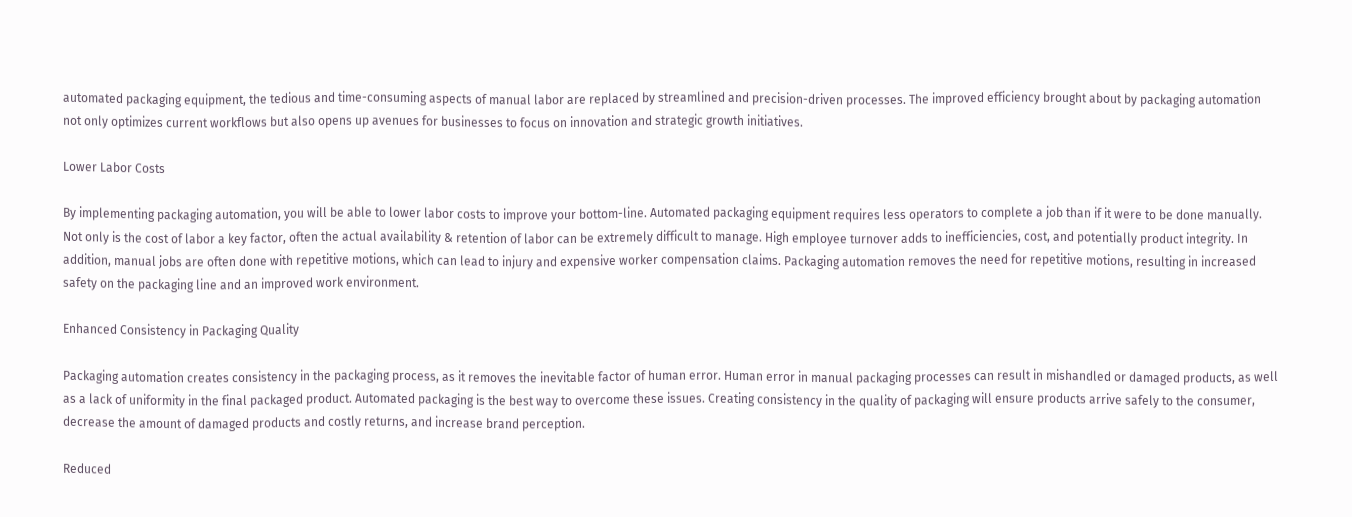automated packaging equipment, the tedious and time-consuming aspects of manual labor are replaced by streamlined and precision-driven processes. The improved efficiency brought about by packaging automation not only optimizes current workflows but also opens up avenues for businesses to focus on innovation and strategic growth initiatives.

Lower Labor Costs

By implementing packaging automation, you will be able to lower labor costs to improve your bottom-line. Automated packaging equipment requires less operators to complete a job than if it were to be done manually. Not only is the cost of labor a key factor, often the actual availability & retention of labor can be extremely difficult to manage. High employee turnover adds to inefficiencies, cost, and potentially product integrity. In addition, manual jobs are often done with repetitive motions, which can lead to injury and expensive worker compensation claims. Packaging automation removes the need for repetitive motions, resulting in increased safety on the packaging line and an improved work environment.

Enhanced Consistency in Packaging Quality

Packaging automation creates consistency in the packaging process, as it removes the inevitable factor of human error. Human error in manual packaging processes can result in mishandled or damaged products, as well as a lack of uniformity in the final packaged product. Automated packaging is the best way to overcome these issues. Creating consistency in the quality of packaging will ensure products arrive safely to the consumer, decrease the amount of damaged products and costly returns, and increase brand perception.

Reduced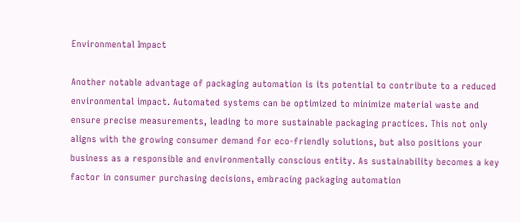Environmental Impact

Another notable advantage of packaging automation is its potential to contribute to a reduced environmental impact. Automated systems can be optimized to minimize material waste and ensure precise measurements, leading to more sustainable packaging practices. This not only aligns with the growing consumer demand for eco-friendly solutions, but also positions your business as a responsible and environmentally conscious entity. As sustainability becomes a key factor in consumer purchasing decisions, embracing packaging automation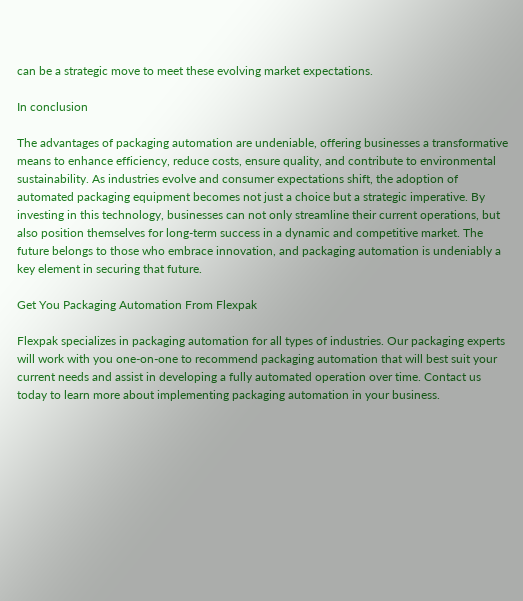can be a strategic move to meet these evolving market expectations.

In conclusion

The advantages of packaging automation are undeniable, offering businesses a transformative means to enhance efficiency, reduce costs, ensure quality, and contribute to environmental sustainability. As industries evolve and consumer expectations shift, the adoption of automated packaging equipment becomes not just a choice but a strategic imperative. By investing in this technology, businesses can not only streamline their current operations, but also position themselves for long-term success in a dynamic and competitive market. The future belongs to those who embrace innovation, and packaging automation is undeniably a key element in securing that future.

Get You Packaging Automation From Flexpak

Flexpak specializes in packaging automation for all types of industries. Our packaging experts will work with you one-on-one to recommend packaging automation that will best suit your current needs and assist in developing a fully automated operation over time. Contact us today to learn more about implementing packaging automation in your business.